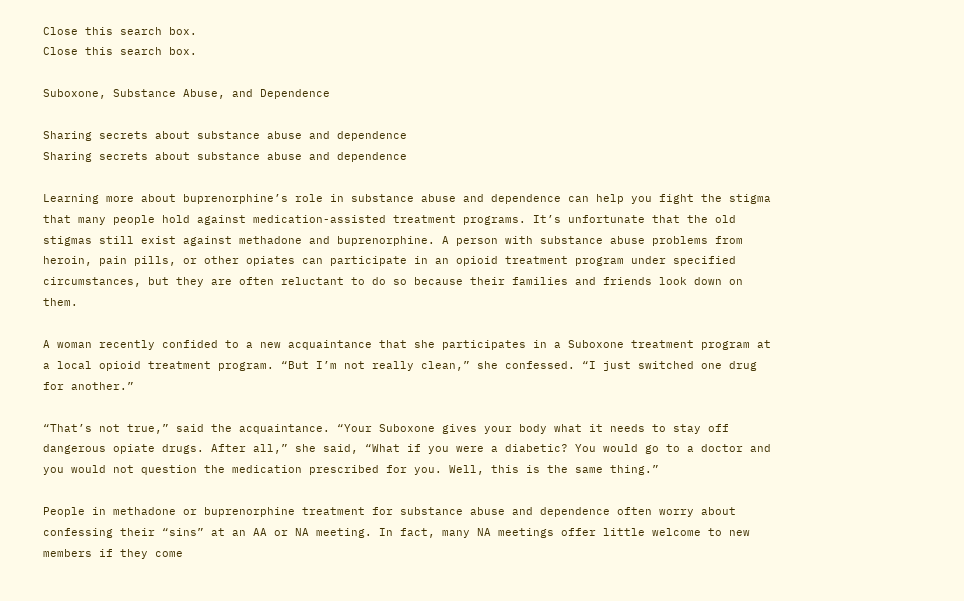Close this search box.
Close this search box.

Suboxone, Substance Abuse, and Dependence

Sharing secrets about substance abuse and dependence
Sharing secrets about substance abuse and dependence

Learning more about buprenorphine’s role in substance abuse and dependence can help you fight the stigma that many people hold against medication-assisted treatment programs. It’s unfortunate that the old stigmas still exist against methadone and buprenorphine. A person with substance abuse problems from heroin, pain pills, or other opiates can participate in an opioid treatment program under specified circumstances, but they are often reluctant to do so because their families and friends look down on them.

A woman recently confided to a new acquaintance that she participates in a Suboxone treatment program at a local opioid treatment program. “But I’m not really clean,” she confessed. “I just switched one drug for another.”

“That’s not true,” said the acquaintance. “Your Suboxone gives your body what it needs to stay off dangerous opiate drugs. After all,” she said, “What if you were a diabetic? You would go to a doctor and you would not question the medication prescribed for you. Well, this is the same thing.”

People in methadone or buprenorphine treatment for substance abuse and dependence often worry about confessing their “sins” at an AA or NA meeting. In fact, many NA meetings offer little welcome to new members if they come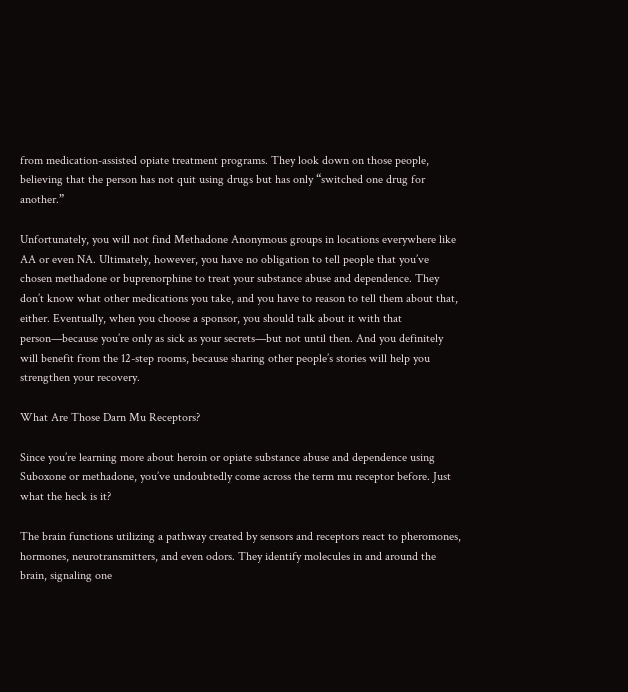from medication-assisted opiate treatment programs. They look down on those people, believing that the person has not quit using drugs but has only “switched one drug for another.”

Unfortunately, you will not find Methadone Anonymous groups in locations everywhere like AA or even NA. Ultimately, however, you have no obligation to tell people that you’ve chosen methadone or buprenorphine to treat your substance abuse and dependence. They don’t know what other medications you take, and you have to reason to tell them about that, either. Eventually, when you choose a sponsor, you should talk about it with that person—because you’re only as sick as your secrets—but not until then. And you definitely will benefit from the 12-step rooms, because sharing other people’s stories will help you strengthen your recovery.

What Are Those Darn Mu Receptors?

Since you’re learning more about heroin or opiate substance abuse and dependence using Suboxone or methadone, you’ve undoubtedly come across the term mu receptor before. Just what the heck is it?

The brain functions utilizing a pathway created by sensors and receptors react to pheromones, hormones, neurotransmitters, and even odors. They identify molecules in and around the brain, signaling one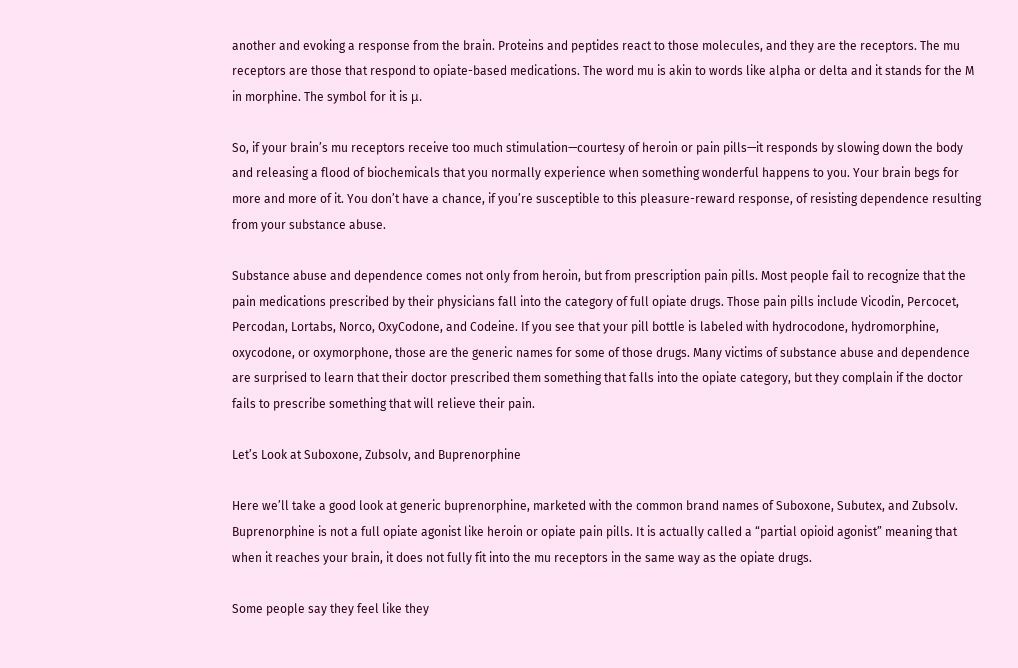another and evoking a response from the brain. Proteins and peptides react to those molecules, and they are the receptors. The mu receptors are those that respond to opiate-based medications. The word mu is akin to words like alpha or delta and it stands for the M in morphine. The symbol for it is μ.

So, if your brain’s mu receptors receive too much stimulation—courtesy of heroin or pain pills—it responds by slowing down the body and releasing a flood of biochemicals that you normally experience when something wonderful happens to you. Your brain begs for more and more of it. You don’t have a chance, if you’re susceptible to this pleasure-reward response, of resisting dependence resulting from your substance abuse.

Substance abuse and dependence comes not only from heroin, but from prescription pain pills. Most people fail to recognize that the pain medications prescribed by their physicians fall into the category of full opiate drugs. Those pain pills include Vicodin, Percocet, Percodan, Lortabs, Norco, OxyCodone, and Codeine. If you see that your pill bottle is labeled with hydrocodone, hydromorphine, oxycodone, or oxymorphone, those are the generic names for some of those drugs. Many victims of substance abuse and dependence are surprised to learn that their doctor prescribed them something that falls into the opiate category, but they complain if the doctor fails to prescribe something that will relieve their pain.

Let’s Look at Suboxone, Zubsolv, and Buprenorphine

Here we’ll take a good look at generic buprenorphine, marketed with the common brand names of Suboxone, Subutex, and Zubsolv. Buprenorphine is not a full opiate agonist like heroin or opiate pain pills. It is actually called a “partial opioid agonist” meaning that when it reaches your brain, it does not fully fit into the mu receptors in the same way as the opiate drugs.

Some people say they feel like they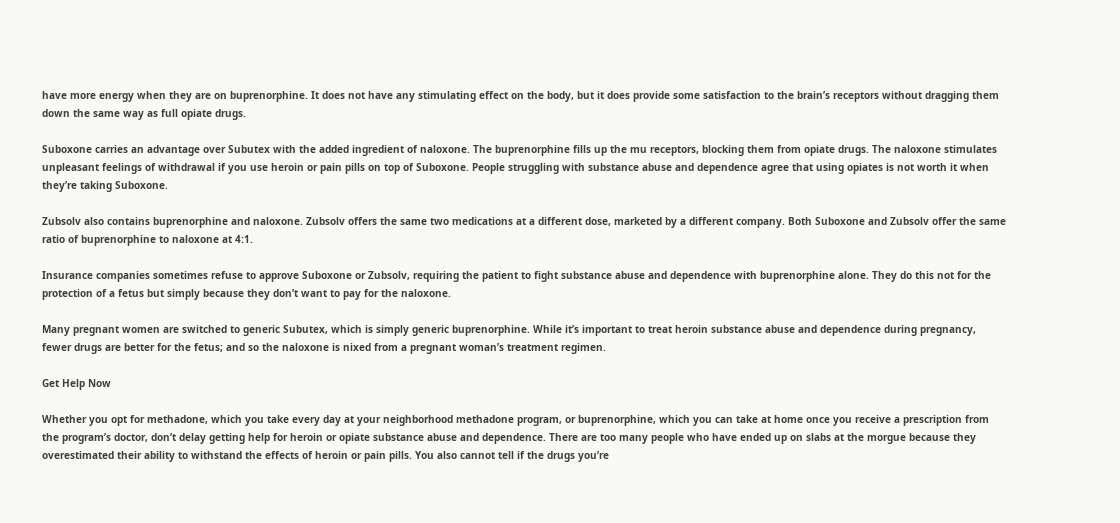have more energy when they are on buprenorphine. It does not have any stimulating effect on the body, but it does provide some satisfaction to the brain’s receptors without dragging them down the same way as full opiate drugs.

Suboxone carries an advantage over Subutex with the added ingredient of naloxone. The buprenorphine fills up the mu receptors, blocking them from opiate drugs. The naloxone stimulates unpleasant feelings of withdrawal if you use heroin or pain pills on top of Suboxone. People struggling with substance abuse and dependence agree that using opiates is not worth it when they’re taking Suboxone.

Zubsolv also contains buprenorphine and naloxone. Zubsolv offers the same two medications at a different dose, marketed by a different company. Both Suboxone and Zubsolv offer the same ratio of buprenorphine to naloxone at 4:1.

Insurance companies sometimes refuse to approve Suboxone or Zubsolv, requiring the patient to fight substance abuse and dependence with buprenorphine alone. They do this not for the protection of a fetus but simply because they don’t want to pay for the naloxone.

Many pregnant women are switched to generic Subutex, which is simply generic buprenorphine. While it’s important to treat heroin substance abuse and dependence during pregnancy, fewer drugs are better for the fetus; and so the naloxone is nixed from a pregnant woman’s treatment regimen.

Get Help Now

Whether you opt for methadone, which you take every day at your neighborhood methadone program, or buprenorphine, which you can take at home once you receive a prescription from the program’s doctor, don’t delay getting help for heroin or opiate substance abuse and dependence. There are too many people who have ended up on slabs at the morgue because they overestimated their ability to withstand the effects of heroin or pain pills. You also cannot tell if the drugs you’re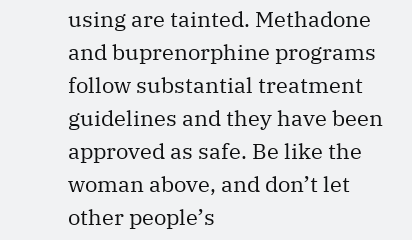using are tainted. Methadone and buprenorphine programs follow substantial treatment guidelines and they have been approved as safe. Be like the woman above, and don’t let other people’s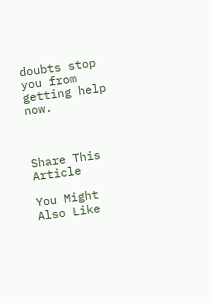doubts stop you from getting help now.



Share This Article

You Might Also Like